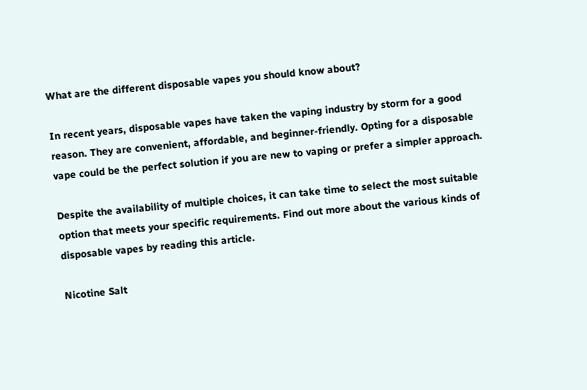What are the different disposable vapes you should know about?

In recent years, disposable vapes have taken the vaping industry by storm for a good reason. They are convenient, affordable, and beginner-friendly. Opting for a disposable vape could be the perfect solution if you are new to vaping or prefer a simpler approach.

Despite the availability of multiple choices, it can take time to select the most suitable option that meets your specific requirements. Find out more about the various kinds of disposable vapes by reading this article.

Nicotine Salt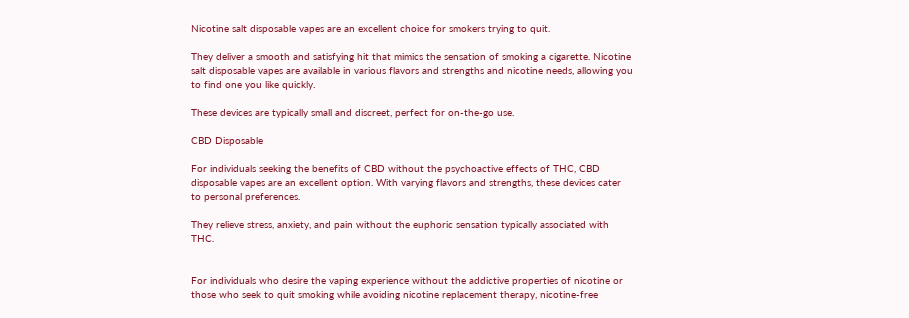Nicotine salt disposable vapes are an excellent choice for smokers trying to quit.

They deliver a smooth and satisfying hit that mimics the sensation of smoking a cigarette. Nicotine salt disposable vapes are available in various flavors and strengths and nicotine needs, allowing you to find one you like quickly.

These devices are typically small and discreet, perfect for on-the-go use.

CBD Disposable

For individuals seeking the benefits of CBD without the psychoactive effects of THC, CBD disposable vapes are an excellent option. With varying flavors and strengths, these devices cater to personal preferences.

They relieve stress, anxiety, and pain without the euphoric sensation typically associated with THC.


For individuals who desire the vaping experience without the addictive properties of nicotine or those who seek to quit smoking while avoiding nicotine replacement therapy, nicotine-free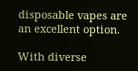disposable vapes are an excellent option.

With diverse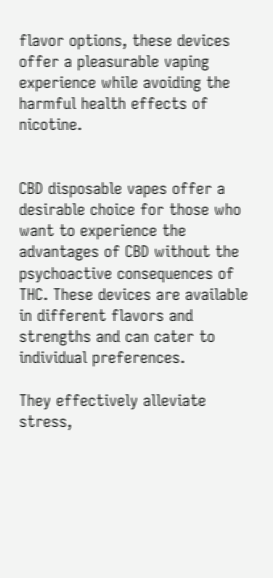flavor options, these devices offer a pleasurable vaping experience while avoiding the harmful health effects of nicotine.


CBD disposable vapes offer a desirable choice for those who want to experience the advantages of CBD without the psychoactive consequences of THC. These devices are available in different flavors and strengths and can cater to individual preferences.

They effectively alleviate stress,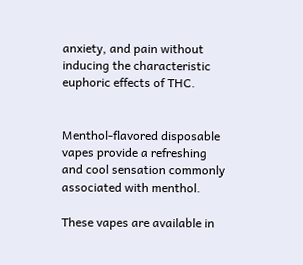anxiety, and pain without inducing the characteristic euphoric effects of THC.


Menthol-flavored disposable vapes provide a refreshing and cool sensation commonly associated with menthol.

These vapes are available in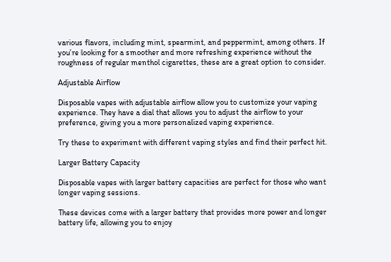various flavors, including mint, spearmint, and peppermint, among others. If you’re looking for a smoother and more refreshing experience without the roughness of regular menthol cigarettes, these are a great option to consider.

Adjustable Airflow

Disposable vapes with adjustable airflow allow you to customize your vaping experience. They have a dial that allows you to adjust the airflow to your preference, giving you a more personalized vaping experience.

Try these to experiment with different vaping styles and find their perfect hit.

Larger Battery Capacity

Disposable vapes with larger battery capacities are perfect for those who want longer vaping sessions.

These devices come with a larger battery that provides more power and longer battery life, allowing you to enjoy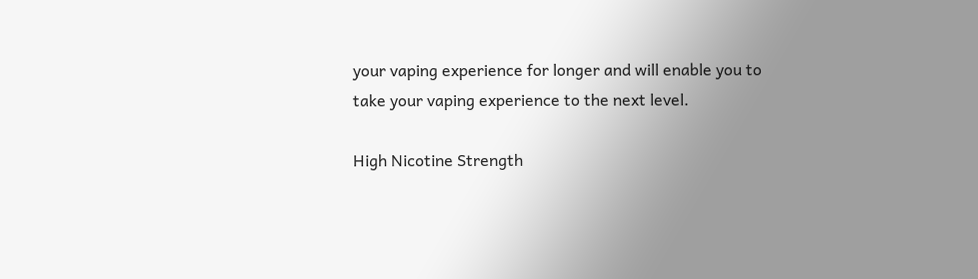your vaping experience for longer and will enable you to take your vaping experience to the next level.

High Nicotine Strength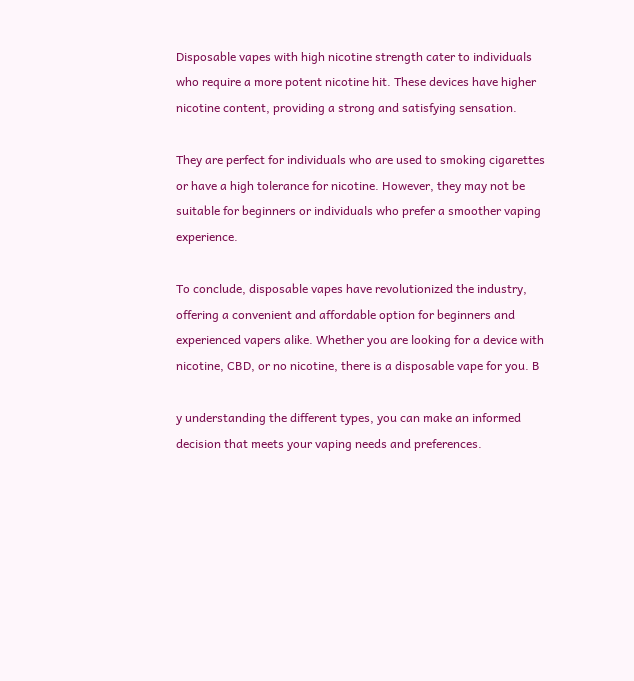Disposable vapes with high nicotine strength cater to individuals who require a more potent nicotine hit. These devices have higher nicotine content, providing a strong and satisfying sensation.

They are perfect for individuals who are used to smoking cigarettes or have a high tolerance for nicotine. However, they may not be suitable for beginners or individuals who prefer a smoother vaping experience.

To conclude, disposable vapes have revolutionized the industry, offering a convenient and affordable option for beginners and experienced vapers alike. Whether you are looking for a device with nicotine, CBD, or no nicotine, there is a disposable vape for you. B

y understanding the different types, you can make an informed decision that meets your vaping needs and preferences.